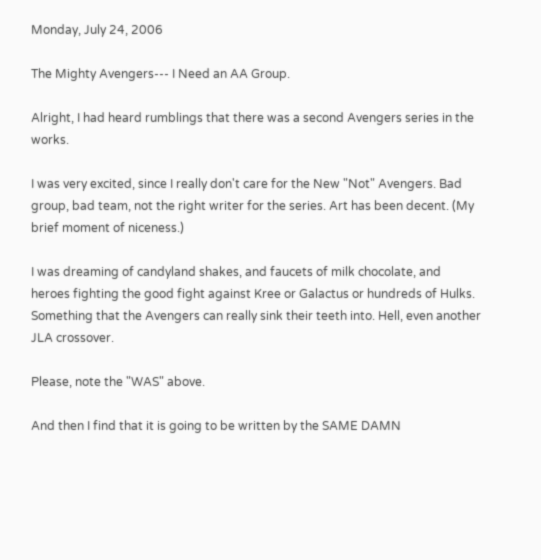Monday, July 24, 2006

The Mighty Avengers--- I Need an AA Group.

Alright, I had heard rumblings that there was a second Avengers series in the works.

I was very excited, since I really don't care for the New "Not" Avengers. Bad group, bad team, not the right writer for the series. Art has been decent. (My brief moment of niceness.)

I was dreaming of candyland shakes, and faucets of milk chocolate, and heroes fighting the good fight against Kree or Galactus or hundreds of Hulks. Something that the Avengers can really sink their teeth into. Hell, even another JLA crossover.

Please, note the "WAS" above.

And then I find that it is going to be written by the SAME DAMN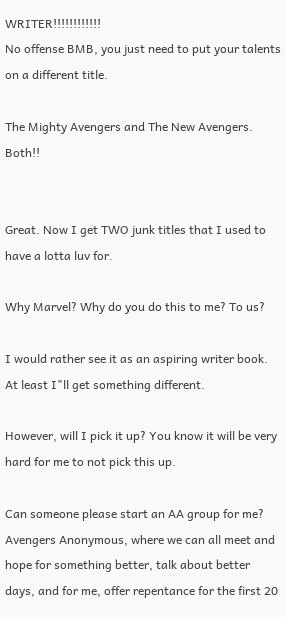WRITER!!!!!!!!!!!!
No offense BMB, you just need to put your talents on a different title.

The Mighty Avengers and The New Avengers. Both!!


Great. Now I get TWO junk titles that I used to have a lotta luv for.

Why Marvel? Why do you do this to me? To us?

I would rather see it as an aspiring writer book. At least I"ll get something different.

However, will I pick it up? You know it will be very hard for me to not pick this up.

Can someone please start an AA group for me? Avengers Anonymous, where we can all meet and hope for something better, talk about better days, and for me, offer repentance for the first 20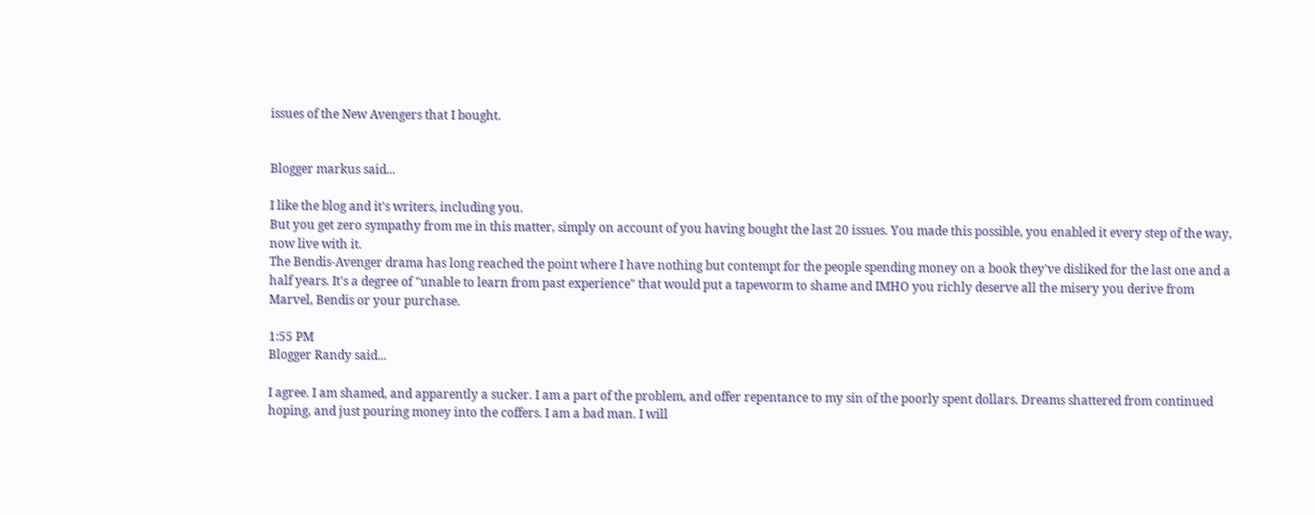issues of the New Avengers that I bought.


Blogger markus said...

I like the blog and it's writers, including you.
But you get zero sympathy from me in this matter, simply on account of you having bought the last 20 issues. You made this possible, you enabled it every step of the way, now live with it.
The Bendis-Avenger drama has long reached the point where I have nothing but contempt for the people spending money on a book they've disliked for the last one and a half years. It's a degree of "unable to learn from past experience" that would put a tapeworm to shame and IMHO you richly deserve all the misery you derive from Marvel, Bendis or your purchase.

1:55 PM
Blogger Randy said...

I agree. I am shamed, and apparently a sucker. I am a part of the problem, and offer repentance to my sin of the poorly spent dollars. Dreams shattered from continued hoping, and just pouring money into the coffers. I am a bad man. I will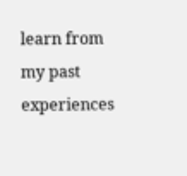learn from my past experiences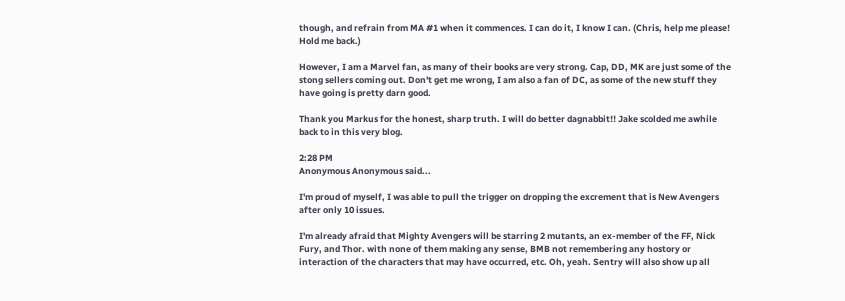though, and refrain from MA #1 when it commences. I can do it, I know I can. (Chris, help me please! Hold me back.)

However, I am a Marvel fan, as many of their books are very strong. Cap, DD, MK are just some of the stong sellers coming out. Don't get me wrong, I am also a fan of DC, as some of the new stuff they have going is pretty darn good.

Thank you Markus for the honest, sharp truth. I will do better dagnabbit!! Jake scolded me awhile back to in this very blog.

2:28 PM
Anonymous Anonymous said...

I'm proud of myself, I was able to pull the trigger on dropping the excrement that is New Avengers after only 10 issues.

I'm already afraid that Mighty Avengers will be starring 2 mutants, an ex-member of the FF, Nick Fury, and Thor. with none of them making any sense, BMB not remembering any hostory or interaction of the characters that may have occurred, etc. Oh, yeah. Sentry will also show up all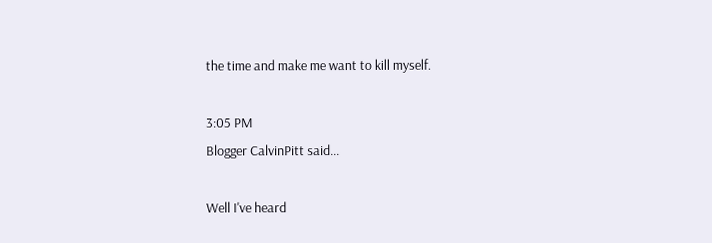the time and make me want to kill myself.

3:05 PM
Blogger CalvinPitt said...

Well I've heard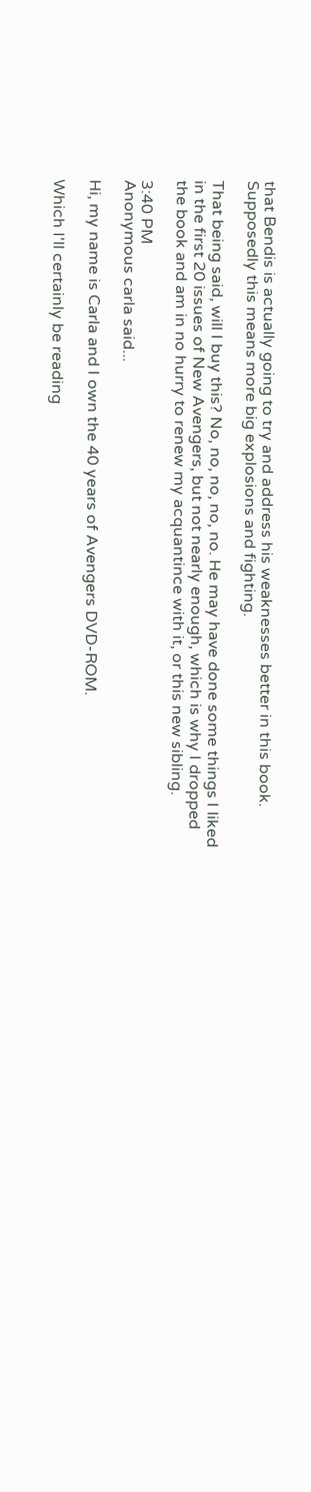that Bendis is actually going to try and address his weaknesses better in this book. Supposedly this means more big explosions and fighting.

That being said, will I buy this? No, no, no, no, no. He may have done some things I liked in the first 20 issues of New Avengers, but not nearly enough, which is why I dropped the book and am in no hurry to renew my acquantince with it, or this new sibling.

3:40 PM
Anonymous carla said...

Hi, my name is Carla and I own the 40 years of Avengers DVD-ROM.

Which I'll certainly be reading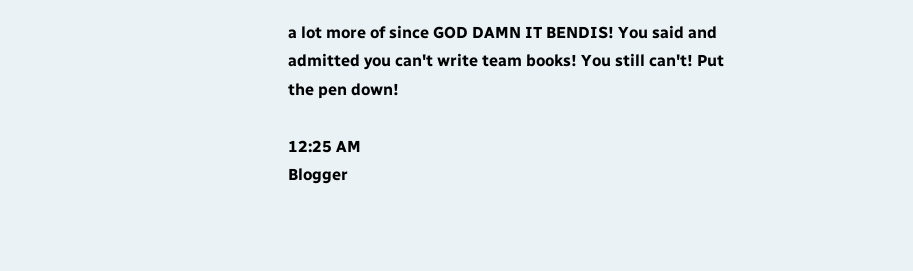a lot more of since GOD DAMN IT BENDIS! You said and admitted you can't write team books! You still can't! Put the pen down!

12:25 AM
Blogger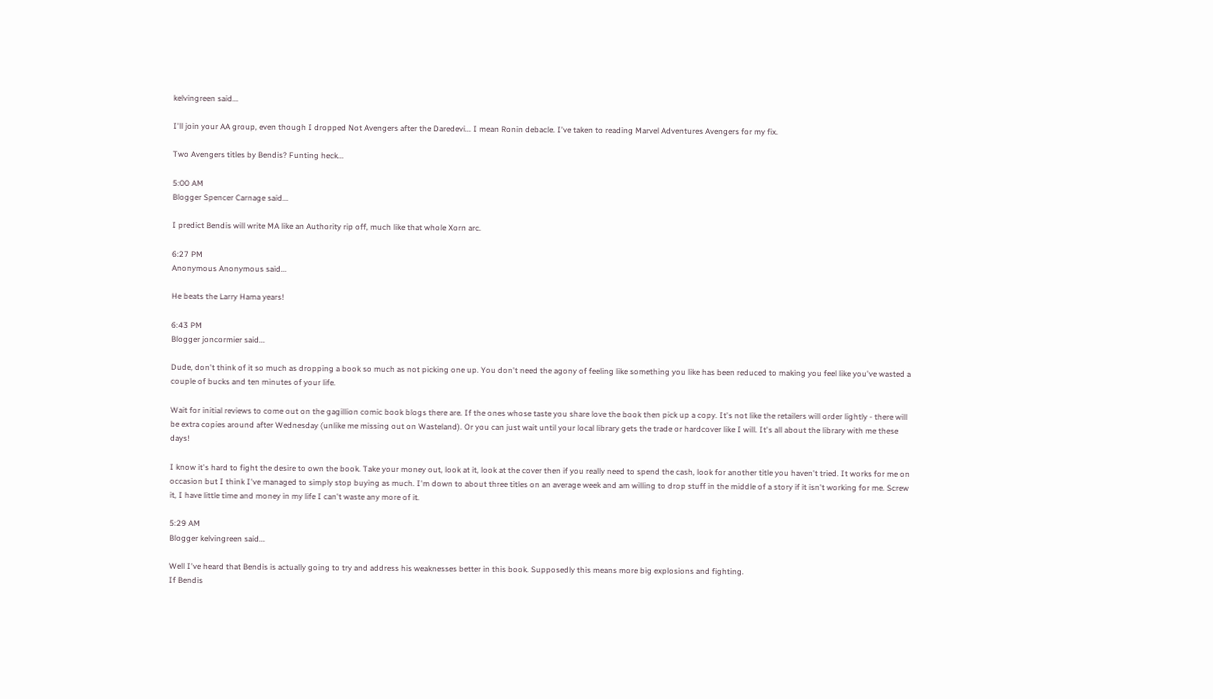kelvingreen said...

I'll join your AA group, even though I dropped Not Avengers after the Daredevi... I mean Ronin debacle. I've taken to reading Marvel Adventures Avengers for my fix.

Two Avengers titles by Bendis? Funting heck...

5:00 AM
Blogger Spencer Carnage said...

I predict Bendis will write MA like an Authority rip off, much like that whole Xorn arc.

6:27 PM
Anonymous Anonymous said...

He beats the Larry Hama years!

6:43 PM
Blogger joncormier said...

Dude, don't think of it so much as dropping a book so much as not picking one up. You don't need the agony of feeling like something you like has been reduced to making you feel like you've wasted a couple of bucks and ten minutes of your life.

Wait for initial reviews to come out on the gagillion comic book blogs there are. If the ones whose taste you share love the book then pick up a copy. It's not like the retailers will order lightly - there will be extra copies around after Wednesday (unlike me missing out on Wasteland). Or you can just wait until your local library gets the trade or hardcover like I will. It's all about the library with me these days!

I know it's hard to fight the desire to own the book. Take your money out, look at it, look at the cover then if you really need to spend the cash, look for another title you haven't tried. It works for me on occasion but I think I've managed to simply stop buying as much. I'm down to about three titles on an average week and am willing to drop stuff in the middle of a story if it isn't working for me. Screw it, I have little time and money in my life I can't waste any more of it.

5:29 AM
Blogger kelvingreen said...

Well I've heard that Bendis is actually going to try and address his weaknesses better in this book. Supposedly this means more big explosions and fighting.
If Bendis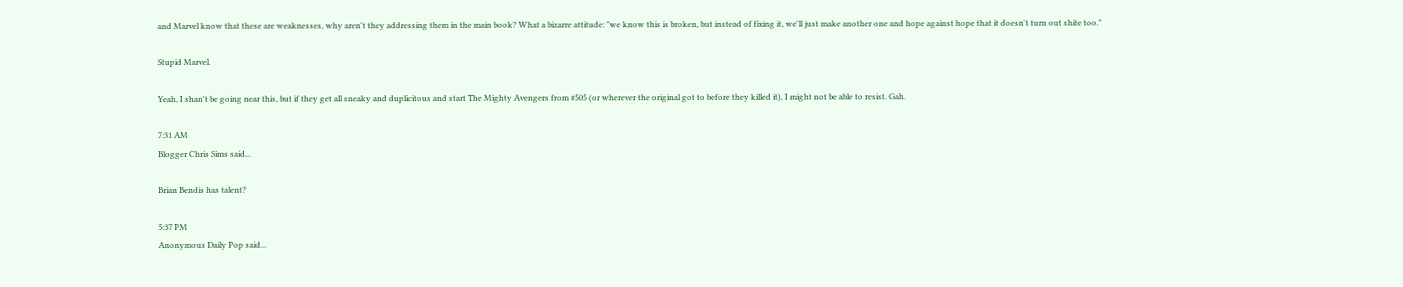and Marvel know that these are weaknesses, why aren't they addressing them in the main book? What a bizarre attitude: "we know this is broken, but instead of fixing it, we'll just make another one and hope against hope that it doesn't turn out shite too."

Stupid Marvel.

Yeah, I shan't be going near this, but if they get all sneaky and duplicitous and start The Mighty Avengers from #505 (or wherever the original got to before they killed it), I might not be able to resist. Gah.

7:31 AM
Blogger Chris Sims said...

Brian Bendis has talent?

5:37 PM
Anonymous Daily Pop said...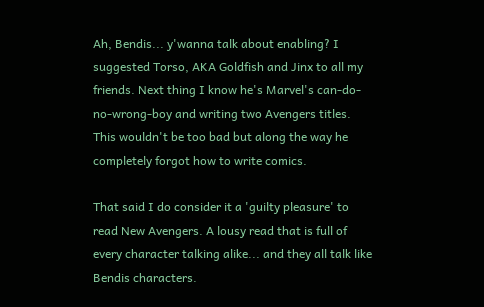Ah, Bendis... y'wanna talk about enabling? I suggested Torso, AKA Goldfish and Jinx to all my friends. Next thing I know he's Marvel's can-do-no-wrong-boy and writing two Avengers titles. This wouldn't be too bad but along the way he completely forgot how to write comics.

That said I do consider it a 'guilty pleasure' to read New Avengers. A lousy read that is full of every character talking alike... and they all talk like Bendis characters.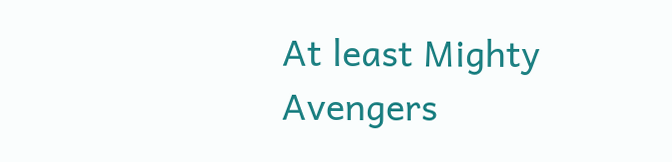At least Mighty Avengers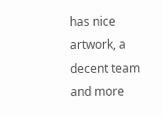has nice artwork, a decent team and more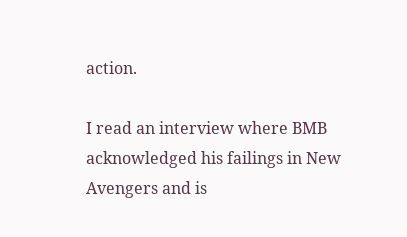action.

I read an interview where BMB acknowledged his failings in New Avengers and is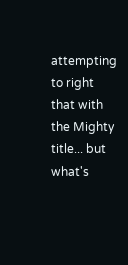attempting to right that with the Mighty title... but what's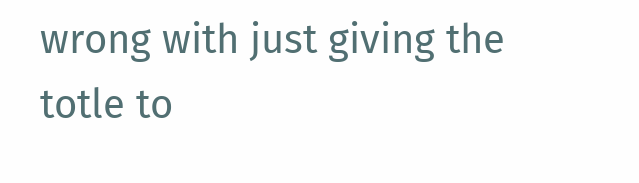wrong with just giving the totle to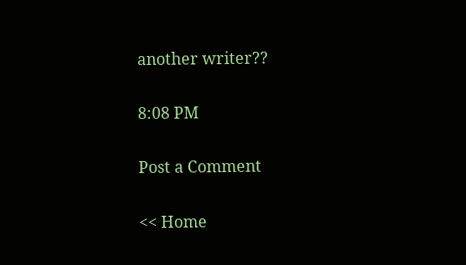another writer??

8:08 PM

Post a Comment

<< Home